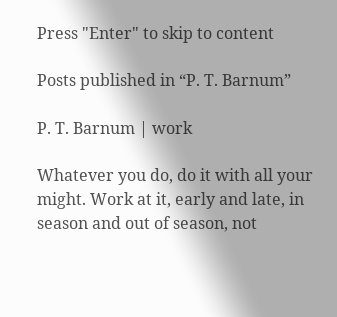Press "Enter" to skip to content

Posts published in “P. T. Barnum”

P. T. Barnum | work

Whatever you do, do it with all your might. Work at it, early and late, in season and out of season, not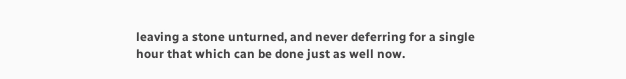leaving a stone unturned, and never deferring for a single hour that which can be done just as well now.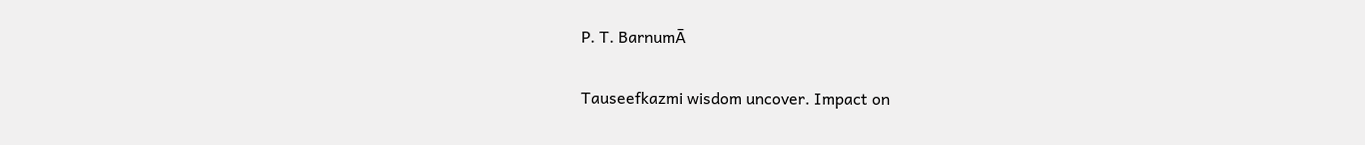P. T. BarnumĀ

Tauseefkazmi wisdom uncover. Impact on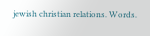jewish christian relations. Words.